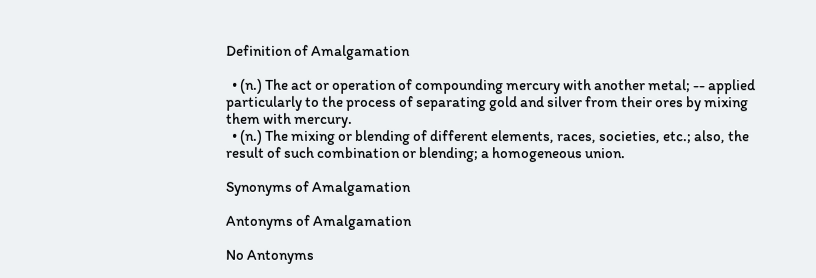Definition of Amalgamation

  • (n.) The act or operation of compounding mercury with another metal; -- applied particularly to the process of separating gold and silver from their ores by mixing them with mercury.
  • (n.) The mixing or blending of different elements, races, societies, etc.; also, the result of such combination or blending; a homogeneous union.

Synonyms of Amalgamation

Antonyms of Amalgamation

No Antonyms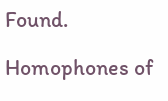Found.

Homophones of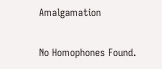Amalgamation

No Homophones Found.